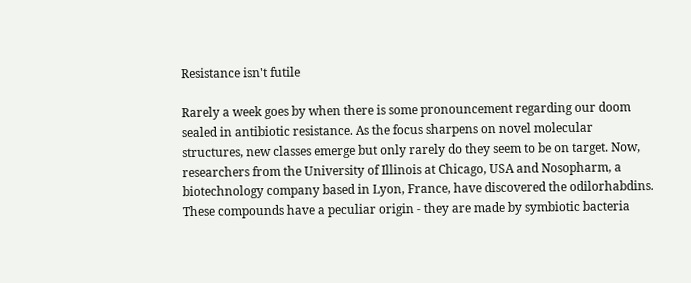Resistance isn't futile

Rarely a week goes by when there is some pronouncement regarding our doom sealed in antibiotic resistance. As the focus sharpens on novel molecular structures, new classes emerge but only rarely do they seem to be on target. Now, researchers from the University of Illinois at Chicago, USA and Nosopharm, a biotechnology company based in Lyon, France, have discovered the odilorhabdins. These compounds have a peculiar origin - they are made by symbiotic bacteria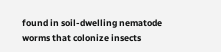found in soil-dwelling nematode worms that colonize insects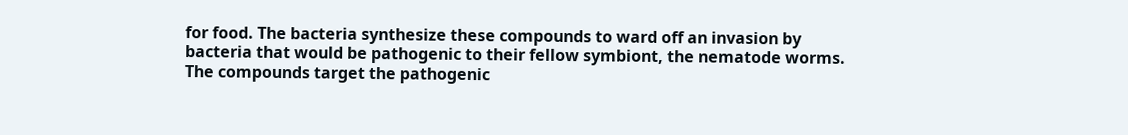for food. The bacteria synthesize these compounds to ward off an invasion by bacteria that would be pathogenic to their fellow symbiont, the nematode worms. The compounds target the pathogenic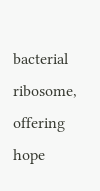bacterial ribosome, offering hope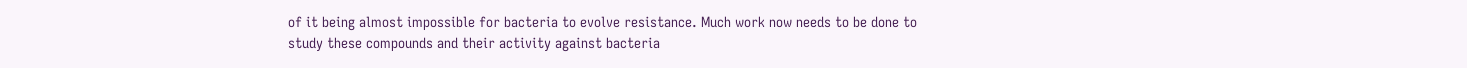of it being almost impossible for bacteria to evolve resistance. Much work now needs to be done to study these compounds and their activity against bacteria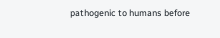pathogenic to humans before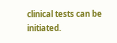clinical tests can be initiated.